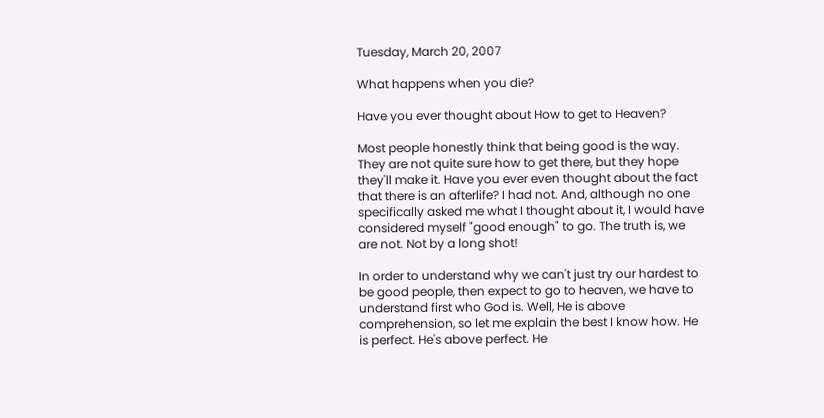Tuesday, March 20, 2007

What happens when you die?

Have you ever thought about How to get to Heaven?

Most people honestly think that being good is the way. They are not quite sure how to get there, but they hope they'll make it. Have you ever even thought about the fact that there is an afterlife? I had not. And, although no one specifically asked me what I thought about it, I would have considered myself "good enough" to go. The truth is, we are not. Not by a long shot!

In order to understand why we can't just try our hardest to be good people, then expect to go to heaven, we have to understand first who God is. Well, He is above comprehension, so let me explain the best I know how. He is perfect. He's above perfect. He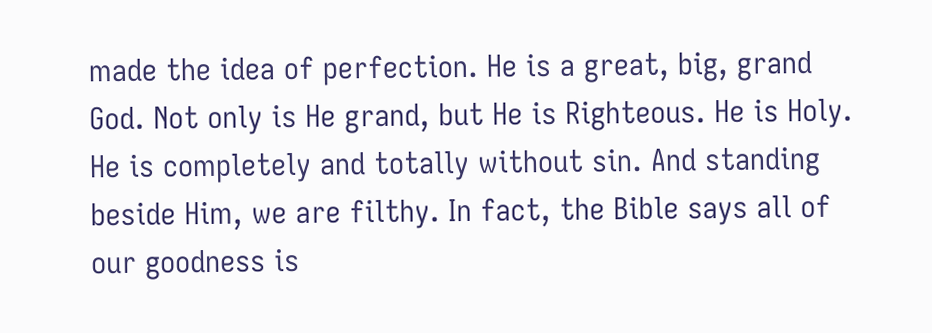made the idea of perfection. He is a great, big, grand God. Not only is He grand, but He is Righteous. He is Holy. He is completely and totally without sin. And standing beside Him, we are filthy. In fact, the Bible says all of our goodness is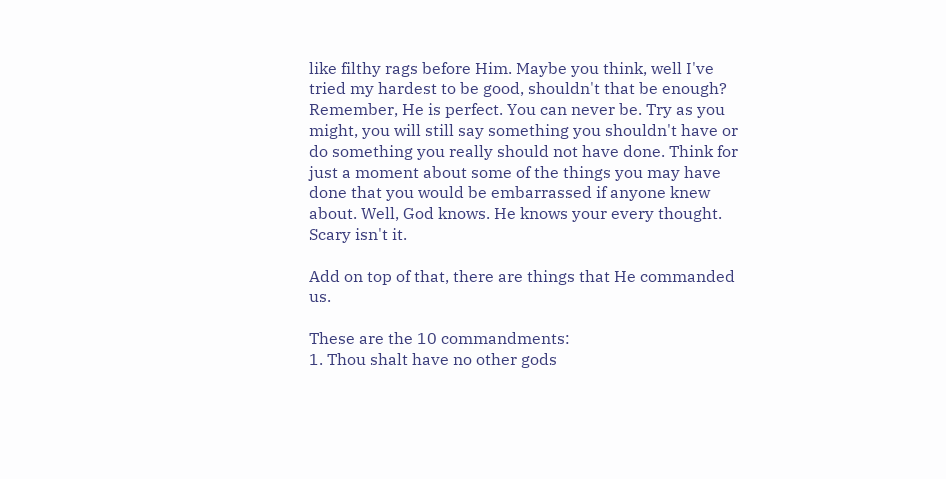like filthy rags before Him. Maybe you think, well I've tried my hardest to be good, shouldn't that be enough? Remember, He is perfect. You can never be. Try as you might, you will still say something you shouldn't have or do something you really should not have done. Think for just a moment about some of the things you may have done that you would be embarrassed if anyone knew about. Well, God knows. He knows your every thought. Scary isn't it.

Add on top of that, there are things that He commanded us.

These are the 10 commandments:
1. Thou shalt have no other gods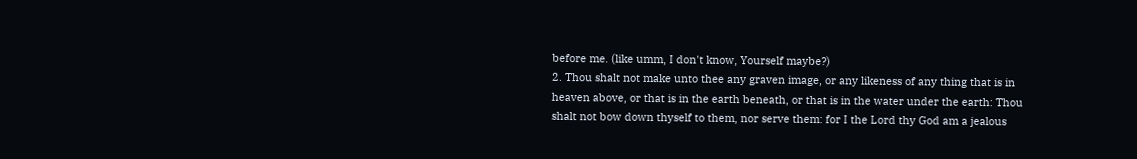before me. (like umm, I don't know, Yourself maybe?)
2. Thou shalt not make unto thee any graven image, or any likeness of any thing that is in heaven above, or that is in the earth beneath, or that is in the water under the earth: Thou shalt not bow down thyself to them, nor serve them: for I the Lord thy God am a jealous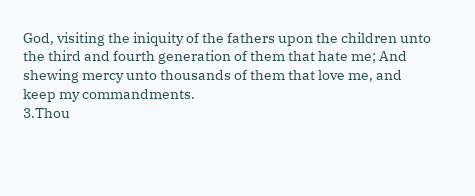God, visiting the iniquity of the fathers upon the children unto the third and fourth generation of them that hate me; And shewing mercy unto thousands of them that love me, and keep my commandments.
3.Thou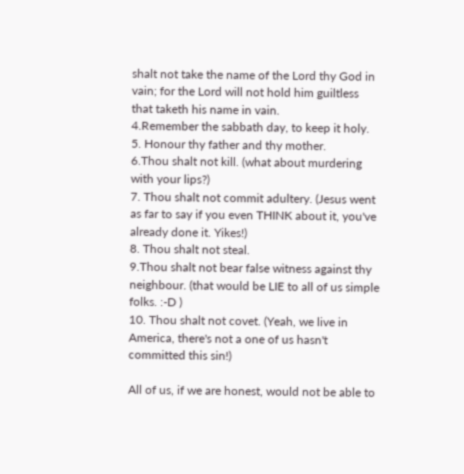shalt not take the name of the Lord thy God in vain; for the Lord will not hold him guiltless that taketh his name in vain.
4.Remember the sabbath day, to keep it holy.
5. Honour thy father and thy mother.
6.Thou shalt not kill. (what about murdering with your lips?)
7. Thou shalt not commit adultery. (Jesus went as far to say if you even THINK about it, you've already done it. Yikes!)
8. Thou shalt not steal.
9.Thou shalt not bear false witness against thy neighbour. (that would be LIE to all of us simple folks. :-D )
10. Thou shalt not covet. (Yeah, we live in America, there's not a one of us hasn't committed this sin!)

All of us, if we are honest, would not be able to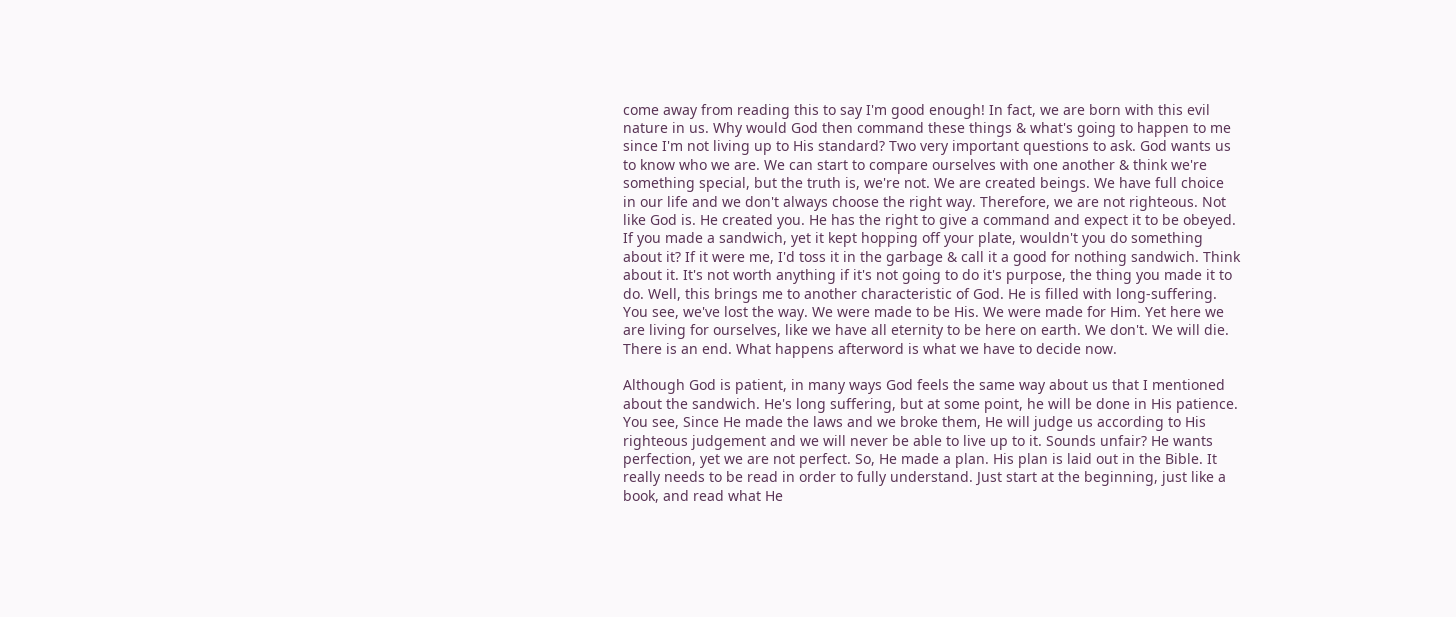come away from reading this to say I'm good enough! In fact, we are born with this evil nature in us. Why would God then command these things & what's going to happen to me since I'm not living up to His standard? Two very important questions to ask. God wants us to know who we are. We can start to compare ourselves with one another & think we're something special, but the truth is, we're not. We are created beings. We have full choice in our life and we don't always choose the right way. Therefore, we are not righteous. Not like God is. He created you. He has the right to give a command and expect it to be obeyed. If you made a sandwich, yet it kept hopping off your plate, wouldn't you do something about it? If it were me, I'd toss it in the garbage & call it a good for nothing sandwich. Think about it. It's not worth anything if it's not going to do it's purpose, the thing you made it to do. Well, this brings me to another characteristic of God. He is filled with long-suffering. You see, we've lost the way. We were made to be His. We were made for Him. Yet here we are living for ourselves, like we have all eternity to be here on earth. We don't. We will die. There is an end. What happens afterword is what we have to decide now.

Although God is patient, in many ways God feels the same way about us that I mentioned about the sandwich. He's long suffering, but at some point, he will be done in His patience. You see, Since He made the laws and we broke them, He will judge us according to His righteous judgement and we will never be able to live up to it. Sounds unfair? He wants perfection, yet we are not perfect. So, He made a plan. His plan is laid out in the Bible. It really needs to be read in order to fully understand. Just start at the beginning, just like a book, and read what He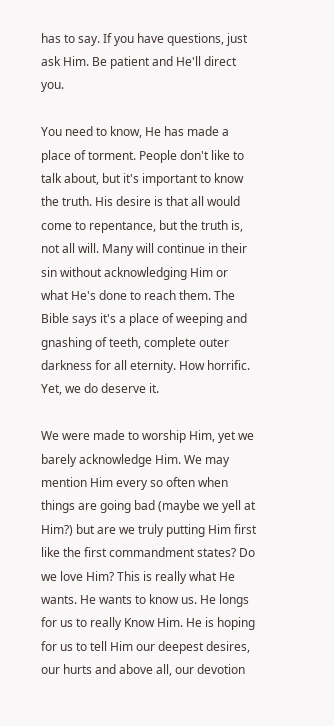has to say. If you have questions, just ask Him. Be patient and He'll direct you.

You need to know, He has made a place of torment. People don't like to talk about, but it's important to know the truth. His desire is that all would come to repentance, but the truth is, not all will. Many will continue in their sin without acknowledging Him or what He's done to reach them. The Bible says it's a place of weeping and gnashing of teeth, complete outer darkness for all eternity. How horrific. Yet, we do deserve it.

We were made to worship Him, yet we barely acknowledge Him. We may mention Him every so often when things are going bad (maybe we yell at Him?) but are we truly putting Him first like the first commandment states? Do we love Him? This is really what He wants. He wants to know us. He longs for us to really Know Him. He is hoping for us to tell Him our deepest desires, our hurts and above all, our devotion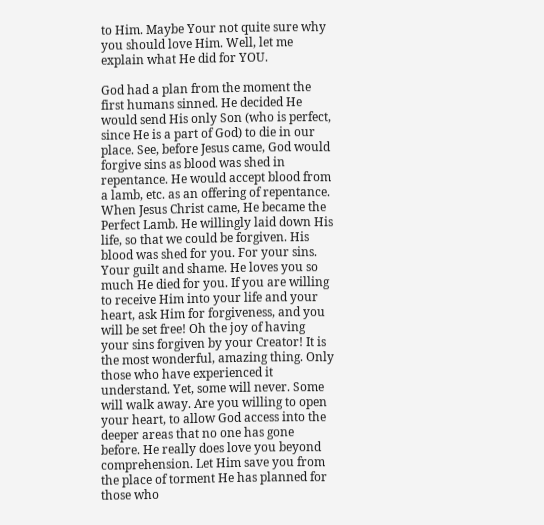to Him. Maybe Your not quite sure why you should love Him. Well, let me explain what He did for YOU.

God had a plan from the moment the first humans sinned. He decided He would send His only Son (who is perfect, since He is a part of God) to die in our place. See, before Jesus came, God would forgive sins as blood was shed in repentance. He would accept blood from a lamb, etc. as an offering of repentance. When Jesus Christ came, He became the Perfect Lamb. He willingly laid down His life, so that we could be forgiven. His blood was shed for you. For your sins. Your guilt and shame. He loves you so much He died for you. If you are willing to receive Him into your life and your heart, ask Him for forgiveness, and you will be set free! Oh the joy of having your sins forgiven by your Creator! It is the most wonderful, amazing thing. Only those who have experienced it understand. Yet, some will never. Some will walk away. Are you willing to open your heart, to allow God access into the deeper areas that no one has gone before. He really does love you beyond comprehension. Let Him save you from the place of torment He has planned for those who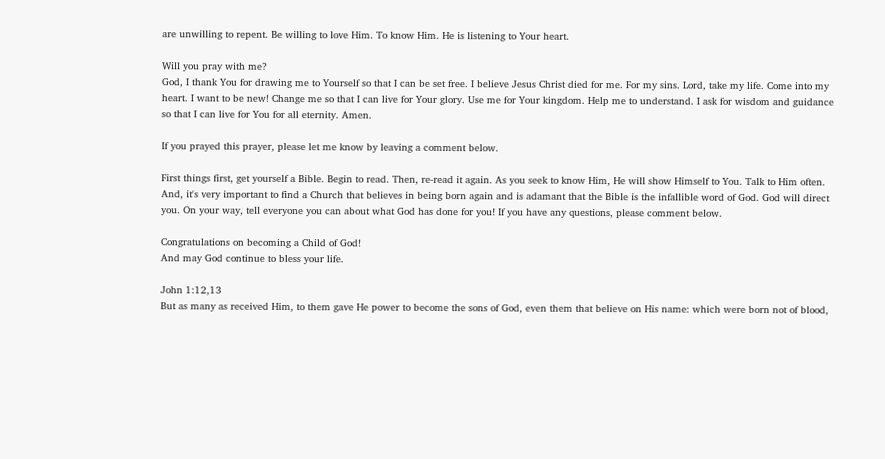are unwilling to repent. Be willing to love Him. To know Him. He is listening to Your heart.

Will you pray with me?
God, I thank You for drawing me to Yourself so that I can be set free. I believe Jesus Christ died for me. For my sins. Lord, take my life. Come into my heart. I want to be new! Change me so that I can live for Your glory. Use me for Your kingdom. Help me to understand. I ask for wisdom and guidance so that I can live for You for all eternity. Amen.

If you prayed this prayer, please let me know by leaving a comment below.

First things first, get yourself a Bible. Begin to read. Then, re-read it again. As you seek to know Him, He will show Himself to You. Talk to Him often. And, it's very important to find a Church that believes in being born again and is adamant that the Bible is the infallible word of God. God will direct you. On your way, tell everyone you can about what God has done for you! If you have any questions, please comment below.

Congratulations on becoming a Child of God!
And may God continue to bless your life.

John 1:12,13
But as many as received Him, to them gave He power to become the sons of God, even them that believe on His name: which were born not of blood,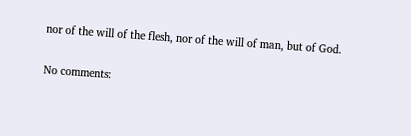nor of the will of the flesh, nor of the will of man, but of God.

No comments: